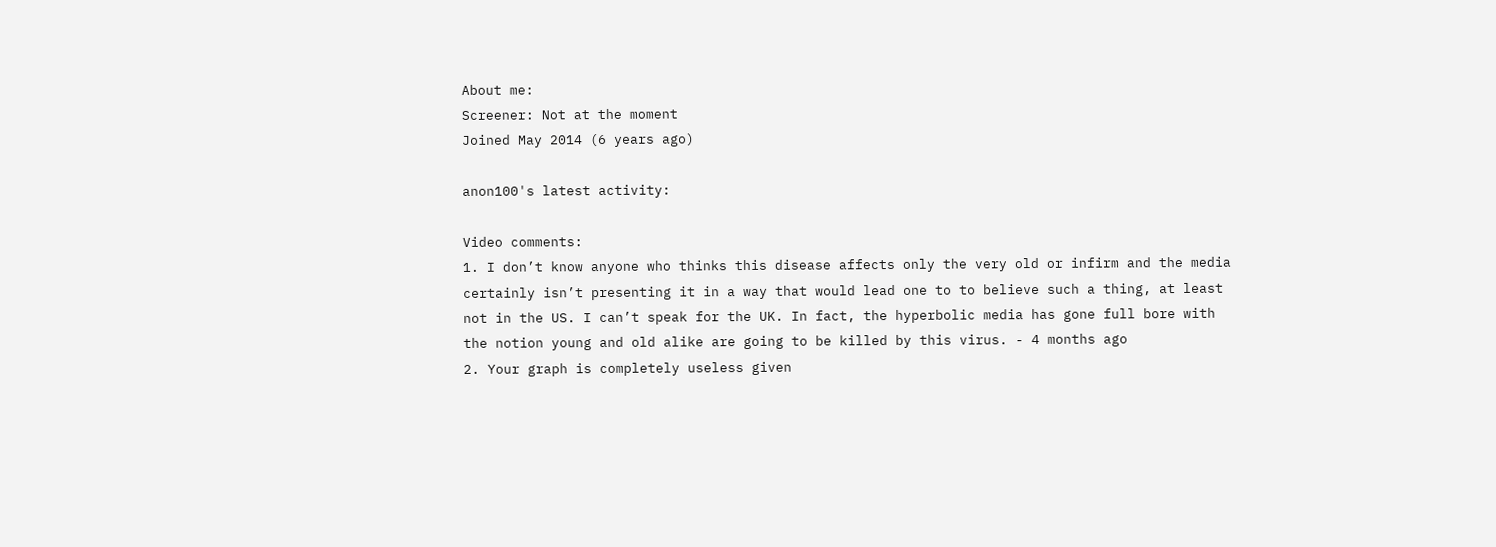About me:
Screener: Not at the moment
Joined May 2014 (6 years ago)

anon100's latest activity:

Video comments:
1. I don’t know anyone who thinks this disease affects only the very old or infirm and the media certainly isn’t presenting it in a way that would lead one to to believe such a thing, at least not in the US. I can’t speak for the UK. In fact, the hyperbolic media has gone full bore with the notion young and old alike are going to be killed by this virus. - 4 months ago
2. Your graph is completely useless given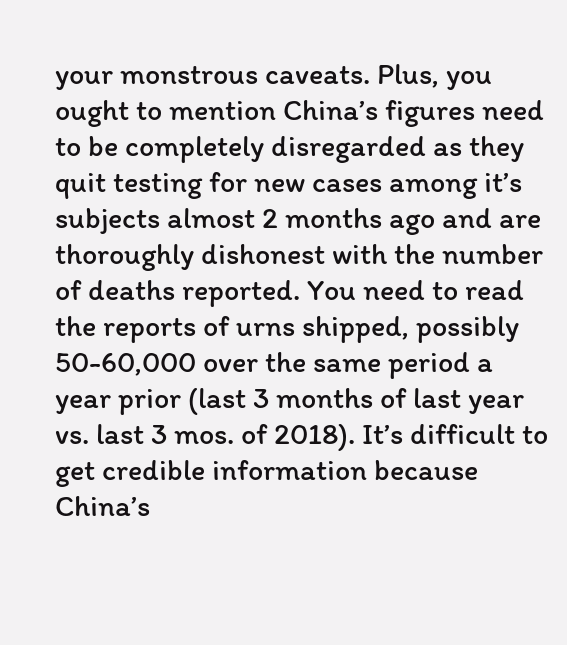your monstrous caveats. Plus, you ought to mention China’s figures need to be completely disregarded as they quit testing for new cases among it’s subjects almost 2 months ago and are thoroughly dishonest with the number of deaths reported. You need to read the reports of urns shipped, possibly 50-60,000 over the same period a year prior (last 3 months of last year vs. last 3 mos. of 2018). It’s difficult to get credible information because China’s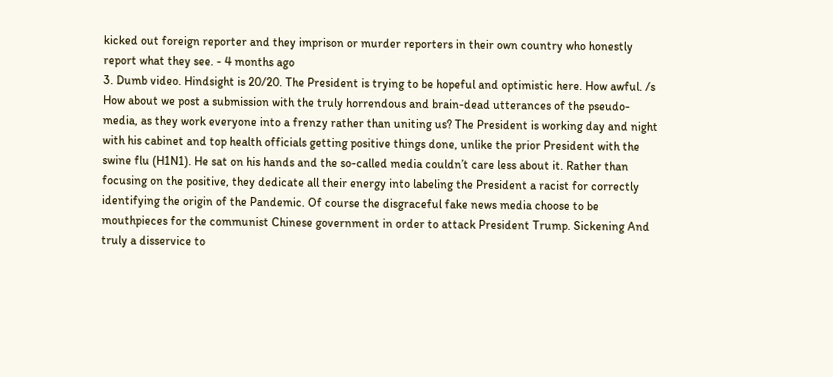kicked out foreign reporter and they imprison or murder reporters in their own country who honestly report what they see. - 4 months ago
3. Dumb video. Hindsight is 20/20. The President is trying to be hopeful and optimistic here. How awful. /s How about we post a submission with the truly horrendous and brain-dead utterances of the pseudo-media, as they work everyone into a frenzy rather than uniting us? The President is working day and night with his cabinet and top health officials getting positive things done, unlike the prior President with the swine flu (H1N1). He sat on his hands and the so-called media couldn’t care less about it. Rather than focusing on the positive, they dedicate all their energy into labeling the President a racist for correctly identifying the origin of the Pandemic. Of course the disgraceful fake news media choose to be mouthpieces for the communist Chinese government in order to attack President Trump. Sickening And truly a disservice to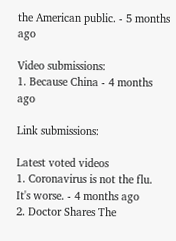the American public. - 5 months ago

Video submissions:
1. Because China - 4 months ago

Link submissions:

Latest voted videos
1. Coronavirus is not the flu. It's worse. - 4 months ago
2. Doctor Shares The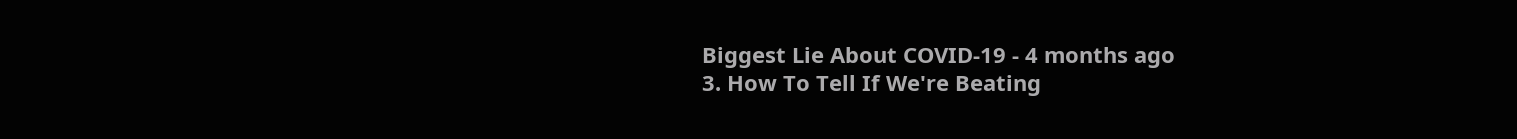Biggest Lie About COVID-19 - 4 months ago
3. How To Tell If We're Beating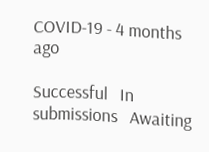COVID-19 - 4 months ago

Successful   In submissions   Awaiting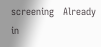screening   Already in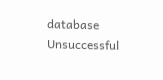database   Unsuccessful